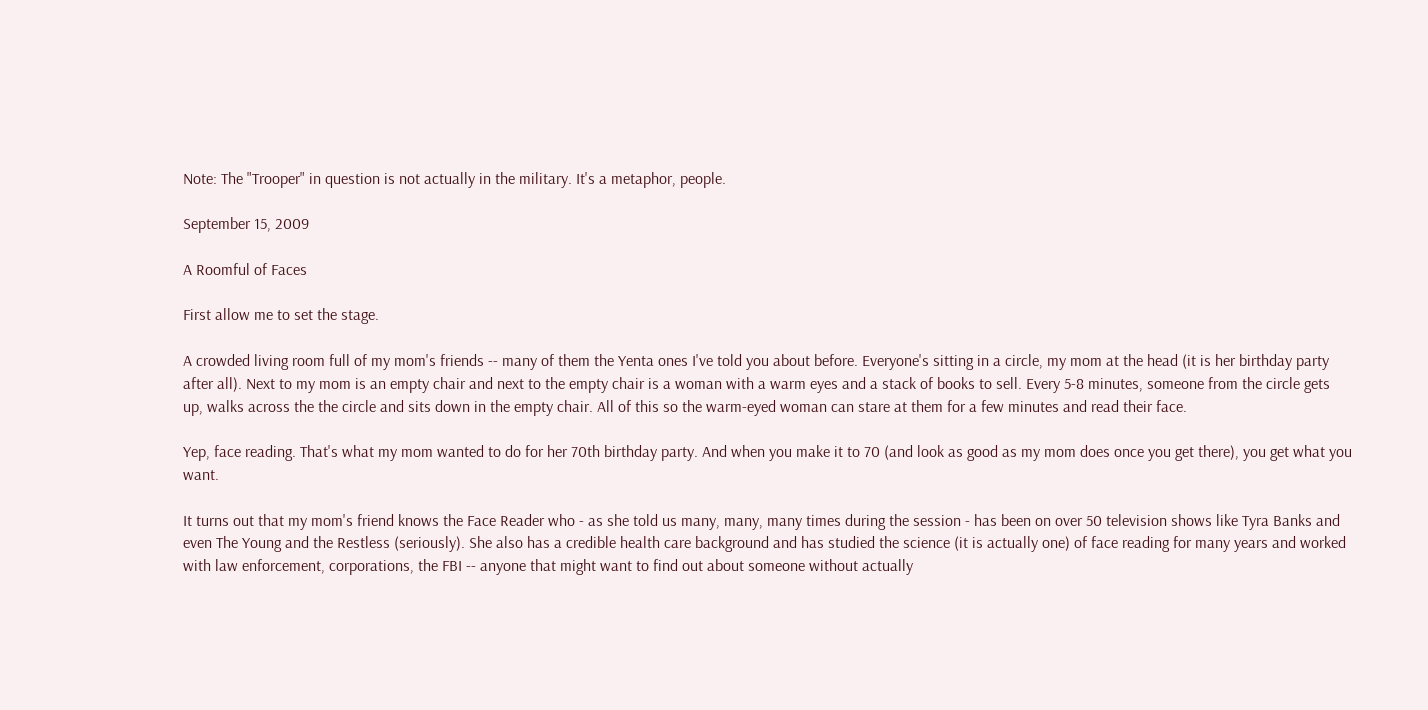Note: The "Trooper" in question is not actually in the military. It's a metaphor, people.

September 15, 2009

A Roomful of Faces

First allow me to set the stage.

A crowded living room full of my mom's friends -- many of them the Yenta ones I've told you about before. Everyone's sitting in a circle, my mom at the head (it is her birthday party after all). Next to my mom is an empty chair and next to the empty chair is a woman with a warm eyes and a stack of books to sell. Every 5-8 minutes, someone from the circle gets up, walks across the the circle and sits down in the empty chair. All of this so the warm-eyed woman can stare at them for a few minutes and read their face.

Yep, face reading. That's what my mom wanted to do for her 70th birthday party. And when you make it to 70 (and look as good as my mom does once you get there), you get what you want.

It turns out that my mom's friend knows the Face Reader who - as she told us many, many, many times during the session - has been on over 50 television shows like Tyra Banks and even The Young and the Restless (seriously). She also has a credible health care background and has studied the science (it is actually one) of face reading for many years and worked with law enforcement, corporations, the FBI -- anyone that might want to find out about someone without actually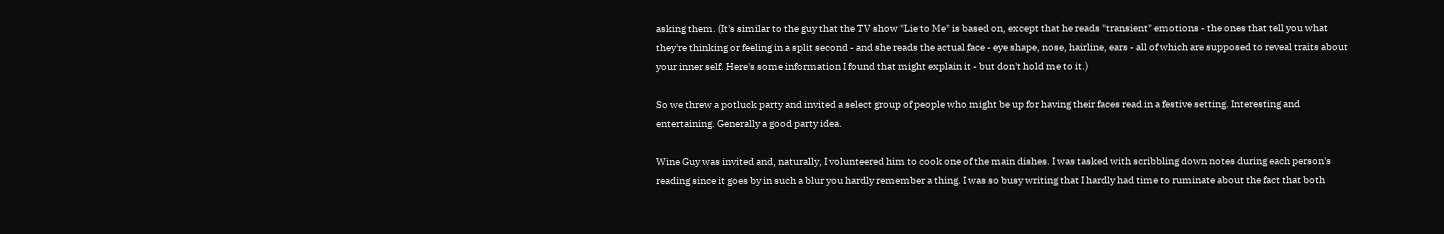asking them. (It's similar to the guy that the TV show "Lie to Me" is based on, except that he reads "transient" emotions - the ones that tell you what they're thinking or feeling in a split second - and she reads the actual face - eye shape, nose, hairline, ears - all of which are supposed to reveal traits about your inner self. Here's some information I found that might explain it - but don't hold me to it.)

So we threw a potluck party and invited a select group of people who might be up for having their faces read in a festive setting. Interesting and entertaining. Generally a good party idea.

Wine Guy was invited and, naturally, I volunteered him to cook one of the main dishes. I was tasked with scribbling down notes during each person's reading since it goes by in such a blur you hardly remember a thing. I was so busy writing that I hardly had time to ruminate about the fact that both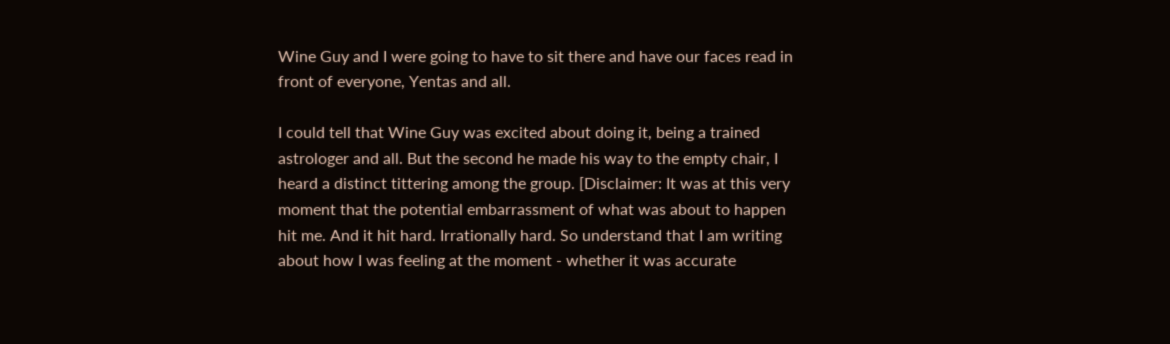Wine Guy and I were going to have to sit there and have our faces read in front of everyone, Yentas and all.

I could tell that Wine Guy was excited about doing it, being a trained astrologer and all. But the second he made his way to the empty chair, I heard a distinct tittering among the group. [Disclaimer: It was at this very moment that the potential embarrassment of what was about to happen hit me. And it hit hard. Irrationally hard. So understand that I am writing about how I was feeling at the moment - whether it was accurate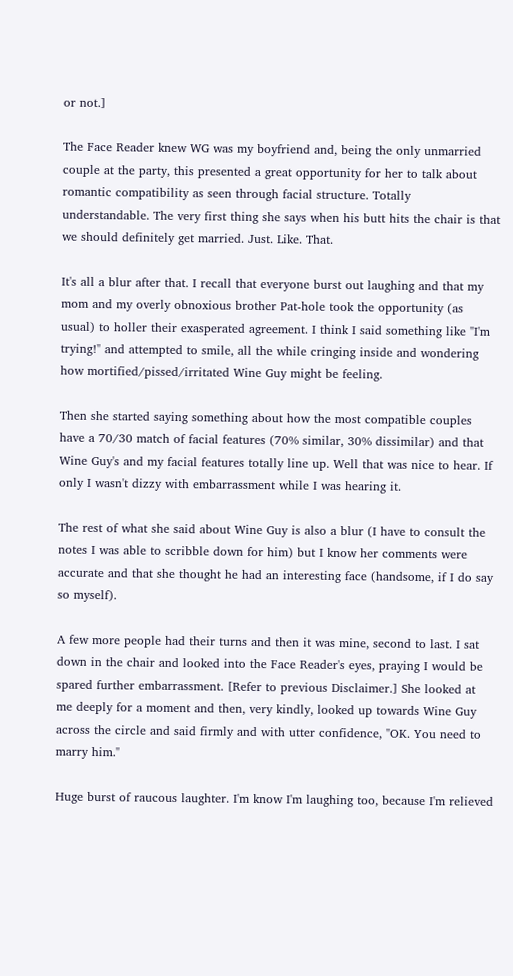or not.]

The Face Reader knew WG was my boyfriend and, being the only unmarried couple at the party, this presented a great opportunity for her to talk about romantic compatibility as seen through facial structure. Totally understandable. The very first thing she says when his butt hits the chair is that we should definitely get married. Just. Like. That.

It's all a blur after that. I recall that everyone burst out laughing and that my mom and my overly obnoxious brother Pat-hole took the opportunity (as usual) to holler their exasperated agreement. I think I said something like "I'm trying!" and attempted to smile, all the while cringing inside and wondering how mortified/pissed/irritated Wine Guy might be feeling.

Then she started saying something about how the most compatible couples have a 70/30 match of facial features (70% similar, 30% dissimilar) and that Wine Guy's and my facial features totally line up. Well that was nice to hear. If only I wasn't dizzy with embarrassment while I was hearing it.

The rest of what she said about Wine Guy is also a blur (I have to consult the notes I was able to scribble down for him) but I know her comments were accurate and that she thought he had an interesting face (handsome, if I do say so myself).

A few more people had their turns and then it was mine, second to last. I sat down in the chair and looked into the Face Reader's eyes, praying I would be spared further embarrassment. [Refer to previous Disclaimer.] She looked at me deeply for a moment and then, very kindly, looked up towards Wine Guy across the circle and said firmly and with utter confidence, "OK. You need to marry him."

Huge burst of raucous laughter. I'm know I'm laughing too, because I'm relieved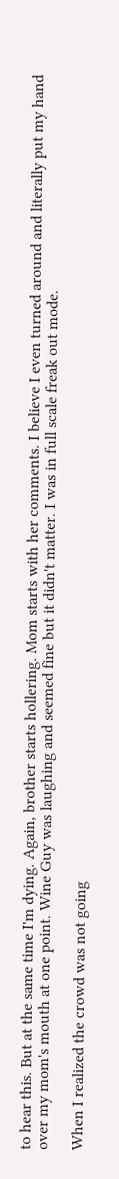to hear this. But at the same time I'm dying. Again, brother starts hollering. Mom starts with her comments. I believe I even turned around and literally put my hand over my mom's mouth at one point. Wine Guy was laughing and seemed fine but it didn't matter. I was in full scale freak out mode.

When I realized the crowd was not going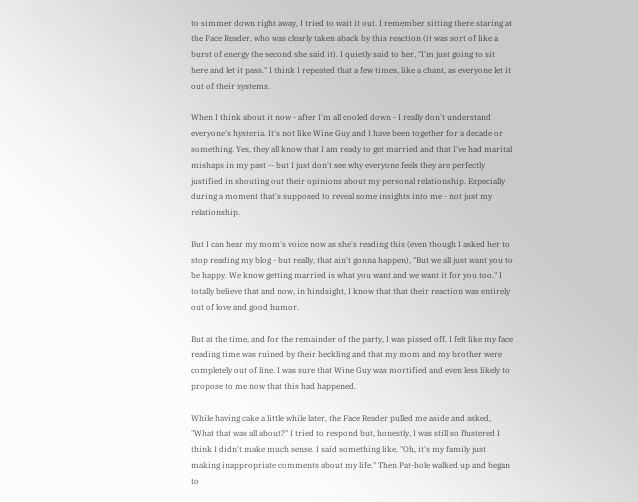to simmer down right away, I tried to wait it out. I remember sitting there staring at the Face Reader, who was clearly taken aback by this reaction (it was sort of like a burst of energy the second she said it). I quietly said to her, "I'm just going to sit here and let it pass." I think I repeated that a few times, like a chant, as everyone let it out of their systems.

When I think about it now - after I'm all cooled down - I really don't understand everyone's hysteria. It's not like Wine Guy and I have been together for a decade or something. Yes, they all know that I am ready to get married and that I've had marital mishaps in my past -- but I just don't see why everyone feels they are perfectly justified in shouting out their opinions about my personal relationship. Especially during a moment that's supposed to reveal some insights into me - not just my relationship.

But I can hear my mom's voice now as she's reading this (even though I asked her to stop reading my blog - but really, that ain't gonna happen), "But we all just want you to be happy. We know getting married is what you want and we want it for you too." I totally believe that and now, in hindsight, I know that that their reaction was entirely out of love and good humor.

But at the time, and for the remainder of the party, I was pissed off. I felt like my face reading time was ruined by their heckling and that my mom and my brother were completely out of line. I was sure that Wine Guy was mortified and even less likely to propose to me now that this had happened.

While having cake a little while later, the Face Reader pulled me aside and asked, "What that was all about?" I tried to respond but, honestly, I was still so flustered I think I didn't make much sense. I said something like, "Oh, it's my family just making inappropriate comments about my life." Then Pat-hole walked up and began to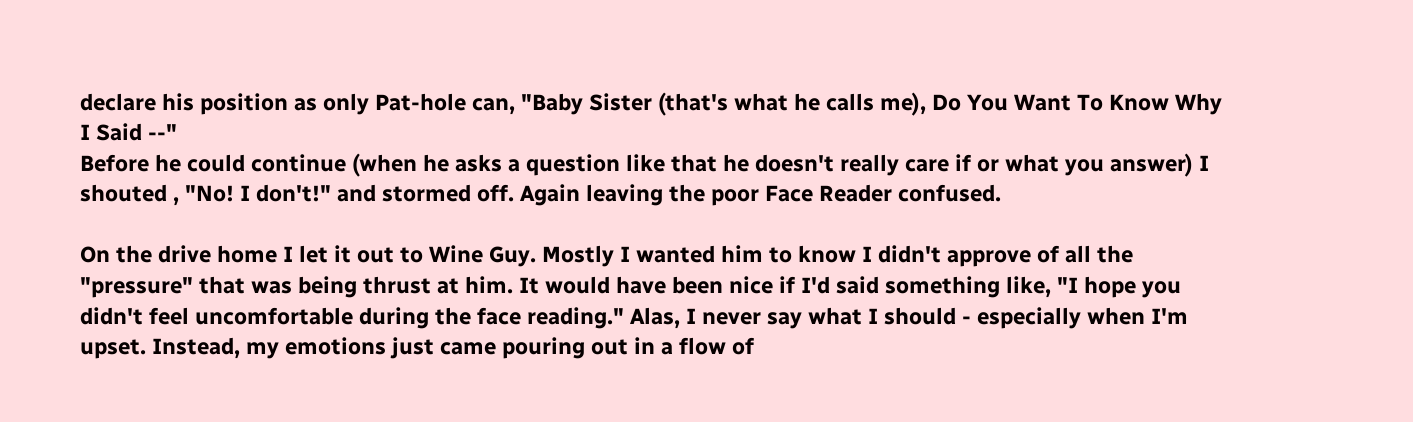declare his position as only Pat-hole can, "Baby Sister (that's what he calls me), Do You Want To Know Why I Said --"
Before he could continue (when he asks a question like that he doesn't really care if or what you answer) I shouted , "No! I don't!" and stormed off. Again leaving the poor Face Reader confused.

On the drive home I let it out to Wine Guy. Mostly I wanted him to know I didn't approve of all the "pressure" that was being thrust at him. It would have been nice if I'd said something like, "I hope you didn't feel uncomfortable during the face reading." Alas, I never say what I should - especially when I'm upset. Instead, my emotions just came pouring out in a flow of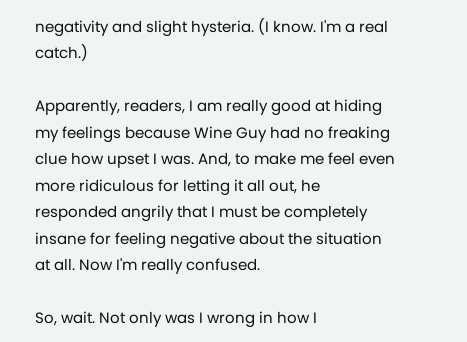negativity and slight hysteria. (I know. I'm a real catch.)

Apparently, readers, I am really good at hiding my feelings because Wine Guy had no freaking clue how upset I was. And, to make me feel even more ridiculous for letting it all out, he responded angrily that I must be completely insane for feeling negative about the situation at all. Now I'm really confused.

So, wait. Not only was I wrong in how I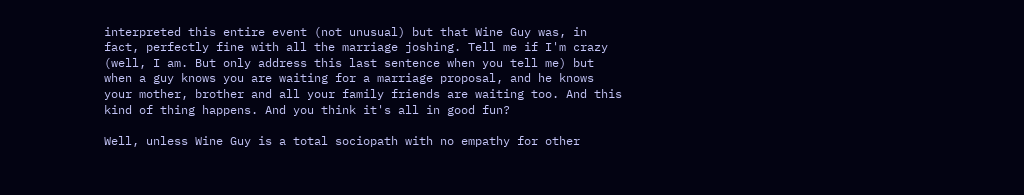interpreted this entire event (not unusual) but that Wine Guy was, in fact, perfectly fine with all the marriage joshing. Tell me if I'm crazy (well, I am. But only address this last sentence when you tell me) but when a guy knows you are waiting for a marriage proposal, and he knows your mother, brother and all your family friends are waiting too. And this kind of thing happens. And you think it's all in good fun?

Well, unless Wine Guy is a total sociopath with no empathy for other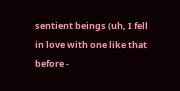sentient beings (uh, I fell in love with one like that before -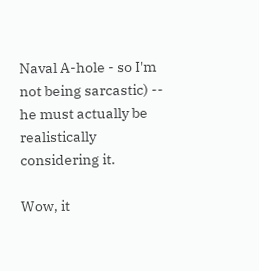Naval A-hole - so I'm not being sarcastic) -- he must actually be realistically considering it.

Wow, it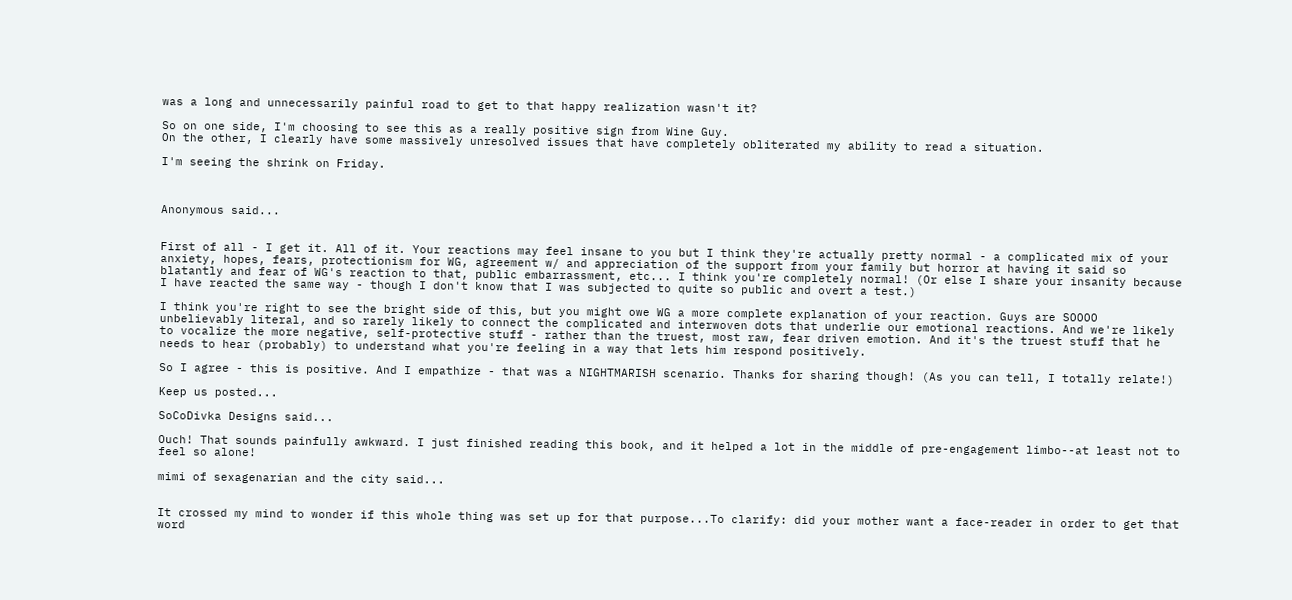was a long and unnecessarily painful road to get to that happy realization wasn't it?

So on one side, I'm choosing to see this as a really positive sign from Wine Guy.
On the other, I clearly have some massively unresolved issues that have completely obliterated my ability to read a situation.

I'm seeing the shrink on Friday.



Anonymous said...


First of all - I get it. All of it. Your reactions may feel insane to you but I think they're actually pretty normal - a complicated mix of your anxiety, hopes, fears, protectionism for WG, agreement w/ and appreciation of the support from your family but horror at having it said so blatantly and fear of WG's reaction to that, public embarrassment, etc... I think you're completely normal! (Or else I share your insanity because I have reacted the same way - though I don't know that I was subjected to quite so public and overt a test.)

I think you're right to see the bright side of this, but you might owe WG a more complete explanation of your reaction. Guys are SOOOO unbelievably literal, and so rarely likely to connect the complicated and interwoven dots that underlie our emotional reactions. And we're likely to vocalize the more negative, self-protective stuff - rather than the truest, most raw, fear driven emotion. And it's the truest stuff that he needs to hear (probably) to understand what you're feeling in a way that lets him respond positively.

So I agree - this is positive. And I empathize - that was a NIGHTMARISH scenario. Thanks for sharing though! (As you can tell, I totally relate!)

Keep us posted...

SoCoDivka Designs said...

Ouch! That sounds painfully awkward. I just finished reading this book, and it helped a lot in the middle of pre-engagement limbo--at least not to feel so alone!

mimi of sexagenarian and the city said...


It crossed my mind to wonder if this whole thing was set up for that purpose...To clarify: did your mother want a face-reader in order to get that word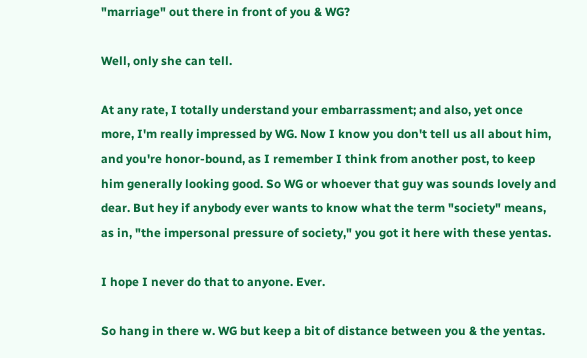"marriage" out there in front of you & WG?

Well, only she can tell.

At any rate, I totally understand your embarrassment; and also, yet once more, I'm really impressed by WG. Now I know you don't tell us all about him, and you're honor-bound, as I remember I think from another post, to keep him generally looking good. So WG or whoever that guy was sounds lovely and dear. But hey if anybody ever wants to know what the term "society" means, as in, "the impersonal pressure of society," you got it here with these yentas.

I hope I never do that to anyone. Ever.

So hang in there w. WG but keep a bit of distance between you & the yentas.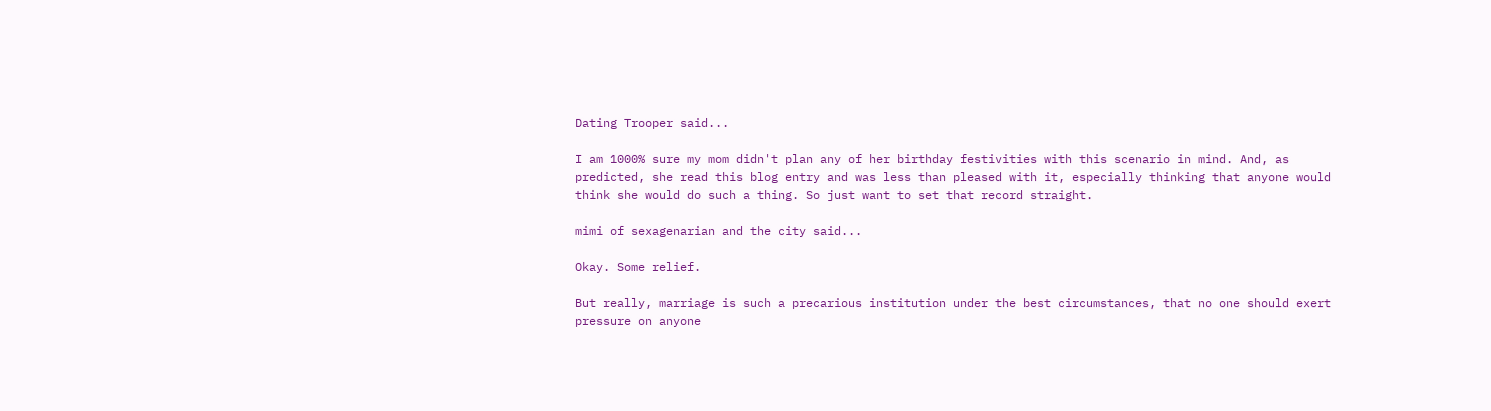Dating Trooper said...

I am 1000% sure my mom didn't plan any of her birthday festivities with this scenario in mind. And, as predicted, she read this blog entry and was less than pleased with it, especially thinking that anyone would think she would do such a thing. So just want to set that record straight.

mimi of sexagenarian and the city said...

Okay. Some relief.

But really, marriage is such a precarious institution under the best circumstances, that no one should exert pressure on anyone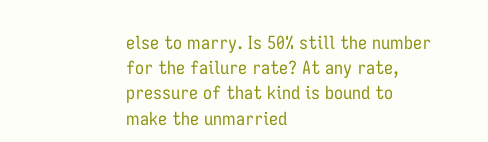else to marry. Is 50% still the number for the failure rate? At any rate, pressure of that kind is bound to make the unmarried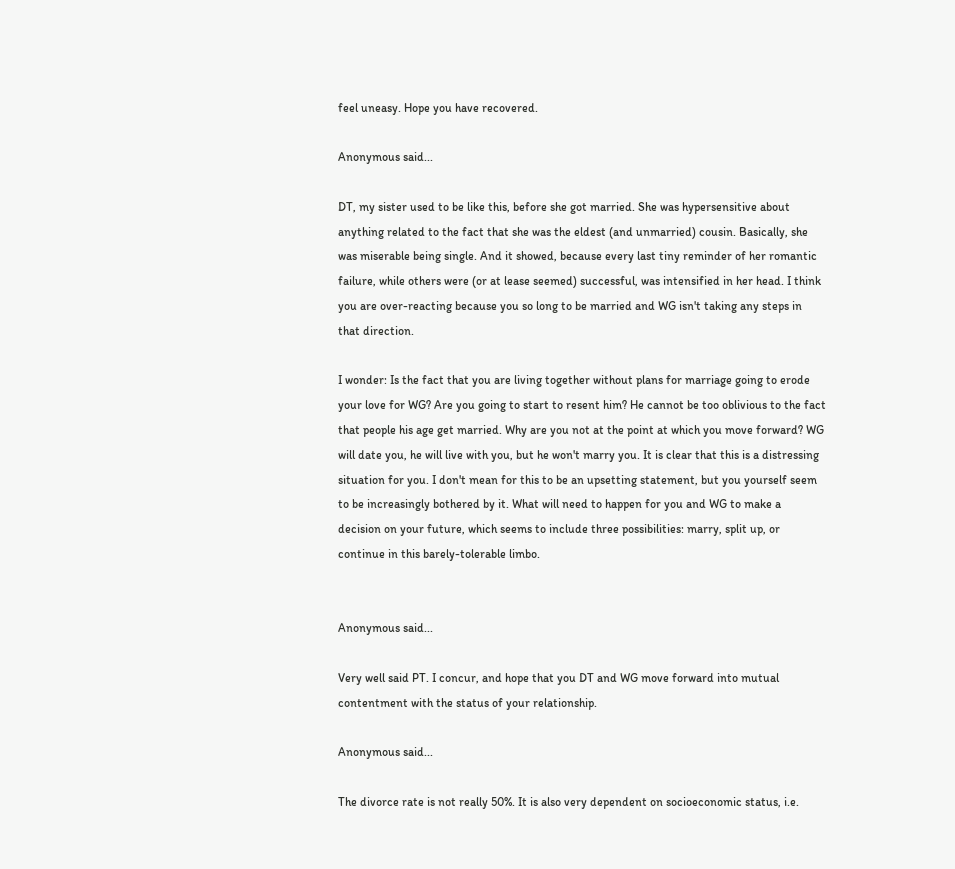feel uneasy. Hope you have recovered.

Anonymous said...

DT, my sister used to be like this, before she got married. She was hypersensitive about anything related to the fact that she was the eldest (and unmarried) cousin. Basically, she was miserable being single. And it showed, because every last tiny reminder of her romantic failure, while others were (or at lease seemed) successful, was intensified in her head. I think you are over-reacting because you so long to be married and WG isn't taking any steps in that direction.

I wonder: Is the fact that you are living together without plans for marriage going to erode your love for WG? Are you going to start to resent him? He cannot be too oblivious to the fact that people his age get married. Why are you not at the point at which you move forward? WG will date you, he will live with you, but he won't marry you. It is clear that this is a distressing situation for you. I don't mean for this to be an upsetting statement, but you yourself seem to be increasingly bothered by it. What will need to happen for you and WG to make a decision on your future, which seems to include three possibilities: marry, split up, or continue in this barely-tolerable limbo.


Anonymous said...

Very well said PT. I concur, and hope that you DT and WG move forward into mutual contentment with the status of your relationship.

Anonymous said...

The divorce rate is not really 50%. It is also very dependent on socioeconomic status, i.e.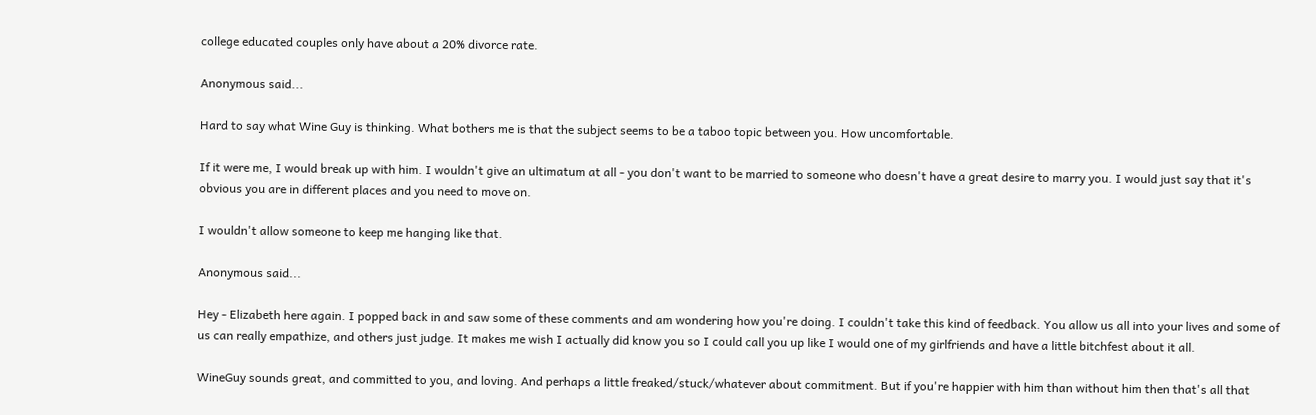college educated couples only have about a 20% divorce rate.

Anonymous said...

Hard to say what Wine Guy is thinking. What bothers me is that the subject seems to be a taboo topic between you. How uncomfortable.

If it were me, I would break up with him. I wouldn't give an ultimatum at all - you don't want to be married to someone who doesn't have a great desire to marry you. I would just say that it's obvious you are in different places and you need to move on.

I wouldn't allow someone to keep me hanging like that.

Anonymous said...

Hey - Elizabeth here again. I popped back in and saw some of these comments and am wondering how you're doing. I couldn't take this kind of feedback. You allow us all into your lives and some of us can really empathize, and others just judge. It makes me wish I actually did know you so I could call you up like I would one of my girlfriends and have a little bitchfest about it all.

WineGuy sounds great, and committed to you, and loving. And perhaps a little freaked/stuck/whatever about commitment. But if you're happier with him than without him then that's all that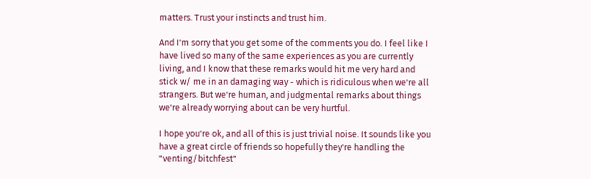matters. Trust your instincts and trust him.

And I'm sorry that you get some of the comments you do. I feel like I have lived so many of the same experiences as you are currently living, and I know that these remarks would hit me very hard and stick w/ me in an damaging way - which is ridiculous when we're all strangers. But we're human, and judgmental remarks about things we're already worrying about can be very hurtful.

I hope you're ok, and all of this is just trivial noise. It sounds like you have a great circle of friends so hopefully they're handling the "venting/bitchfest"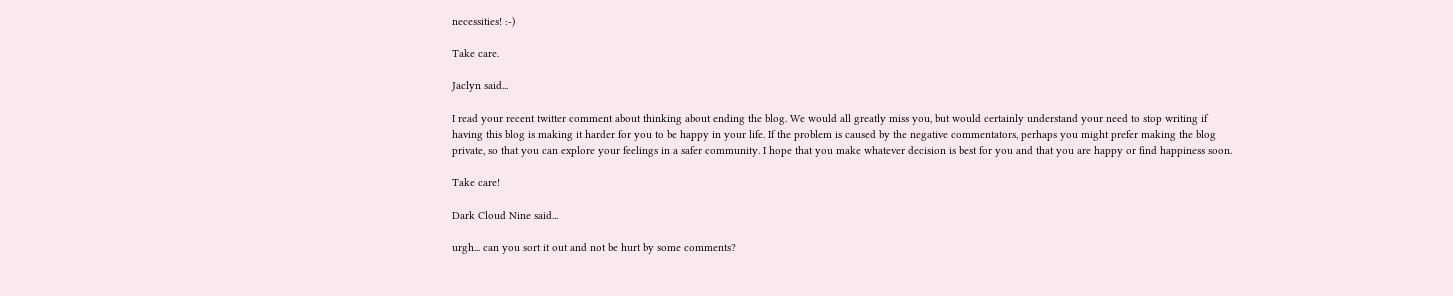necessities! :-)

Take care.

Jaclyn said...

I read your recent twitter comment about thinking about ending the blog. We would all greatly miss you, but would certainly understand your need to stop writing if having this blog is making it harder for you to be happy in your life. If the problem is caused by the negative commentators, perhaps you might prefer making the blog private, so that you can explore your feelings in a safer community. I hope that you make whatever decision is best for you and that you are happy or find happiness soon.

Take care!

Dark Cloud Nine said...

urgh... can you sort it out and not be hurt by some comments?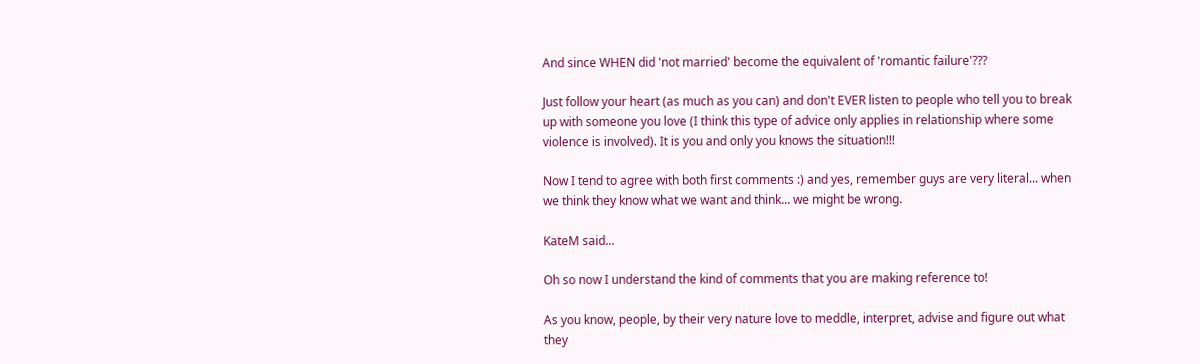And since WHEN did 'not married' become the equivalent of 'romantic failure'???

Just follow your heart (as much as you can) and don't EVER listen to people who tell you to break up with someone you love (I think this type of advice only applies in relationship where some violence is involved). It is you and only you knows the situation!!!

Now I tend to agree with both first comments :) and yes, remember guys are very literal... when we think they know what we want and think... we might be wrong.

KateM said...

Oh so now I understand the kind of comments that you are making reference to!

As you know, people, by their very nature love to meddle, interpret, advise and figure out what they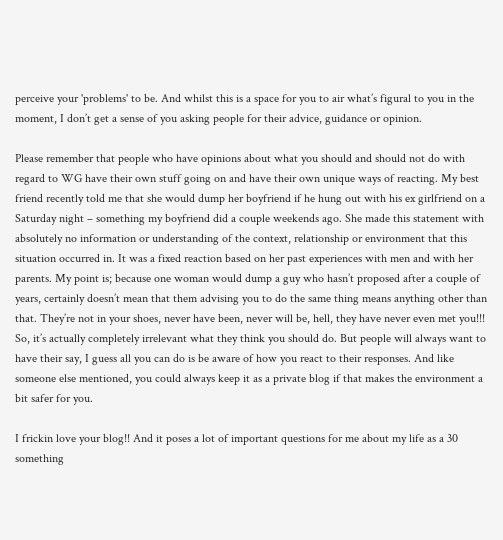perceive your 'problems' to be. And whilst this is a space for you to air what’s figural to you in the moment, I don’t get a sense of you asking people for their advice, guidance or opinion.

Please remember that people who have opinions about what you should and should not do with regard to WG have their own stuff going on and have their own unique ways of reacting. My best friend recently told me that she would dump her boyfriend if he hung out with his ex girlfriend on a Saturday night – something my boyfriend did a couple weekends ago. She made this statement with absolutely no information or understanding of the context, relationship or environment that this situation occurred in. It was a fixed reaction based on her past experiences with men and with her parents. My point is; because one woman would dump a guy who hasn’t proposed after a couple of years, certainly doesn’t mean that them advising you to do the same thing means anything other than that. They’re not in your shoes, never have been, never will be, hell, they have never even met you!!! So, it’s actually completely irrelevant what they think you should do. But people will always want to have their say, I guess all you can do is be aware of how you react to their responses. And like someone else mentioned, you could always keep it as a private blog if that makes the environment a bit safer for you.

I frickin love your blog!! And it poses a lot of important questions for me about my life as a 30 something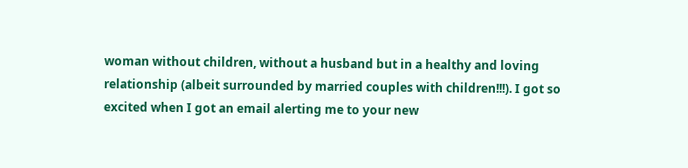woman without children, without a husband but in a healthy and loving relationship (albeit surrounded by married couples with children!!!). I got so excited when I got an email alerting me to your new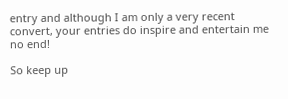entry and although I am only a very recent convert, your entries do inspire and entertain me no end!

So keep up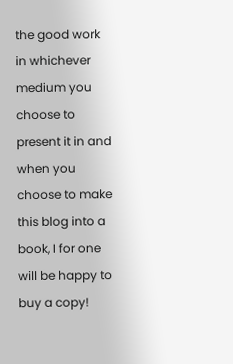the good work in whichever medium you choose to present it in and when you choose to make this blog into a book, I for one will be happy to buy a copy!